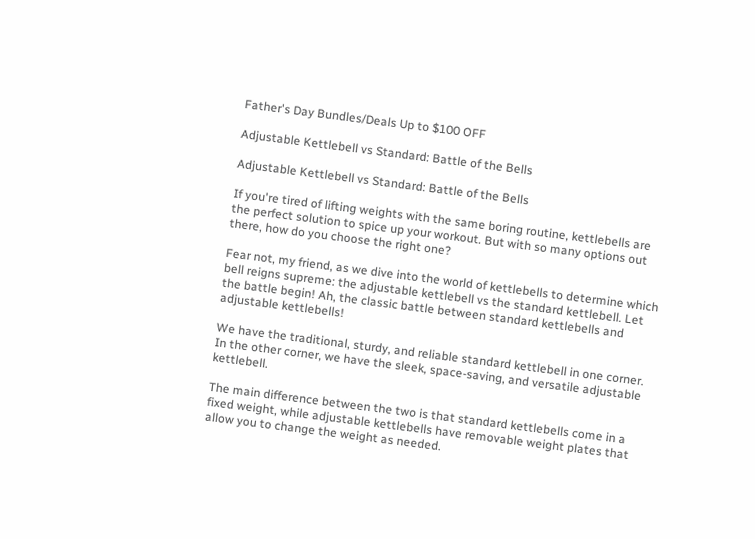Father's Day Bundles/Deals Up to $100 OFF

Adjustable Kettlebell vs Standard: Battle of the Bells

Adjustable Kettlebell vs Standard: Battle of the Bells

If you're tired of lifting weights with the same boring routine, kettlebells are the perfect solution to spice up your workout. But with so many options out there, how do you choose the right one?

Fear not, my friend, as we dive into the world of kettlebells to determine which bell reigns supreme: the adjustable kettlebell vs the standard kettlebell. Let the battle begin! Ah, the classic battle between standard kettlebells and adjustable kettlebells!

We have the traditional, sturdy, and reliable standard kettlebell in one corner. In the other corner, we have the sleek, space-saving, and versatile adjustable kettlebell.

The main difference between the two is that standard kettlebells come in a fixed weight, while adjustable kettlebells have removable weight plates that allow you to change the weight as needed.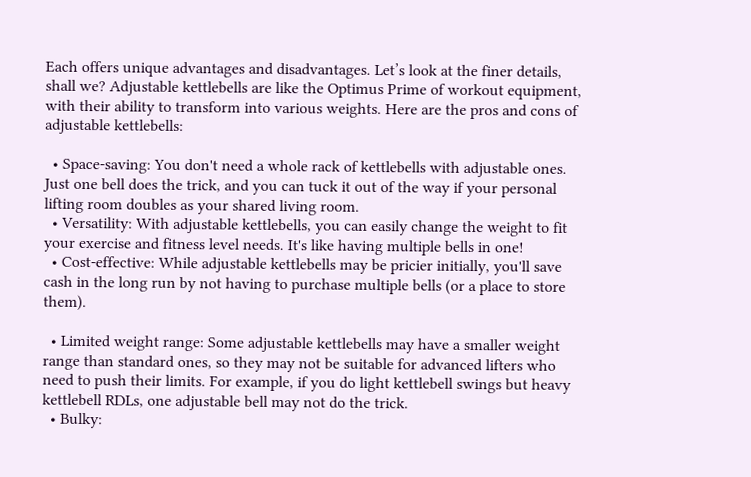Each offers unique advantages and disadvantages. Let’s look at the finer details, shall we? Adjustable kettlebells are like the Optimus Prime of workout equipment, with their ability to transform into various weights. Here are the pros and cons of adjustable kettlebells:

  • Space-saving: You don't need a whole rack of kettlebells with adjustable ones. Just one bell does the trick, and you can tuck it out of the way if your personal lifting room doubles as your shared living room.
  • Versatility: With adjustable kettlebells, you can easily change the weight to fit your exercise and fitness level needs. It's like having multiple bells in one!
  • Cost-effective: While adjustable kettlebells may be pricier initially, you'll save cash in the long run by not having to purchase multiple bells (or a place to store them).

  • Limited weight range: Some adjustable kettlebells may have a smaller weight range than standard ones, so they may not be suitable for advanced lifters who need to push their limits. For example, if you do light kettlebell swings but heavy kettlebell RDLs, one adjustable bell may not do the trick.
  • Bulky: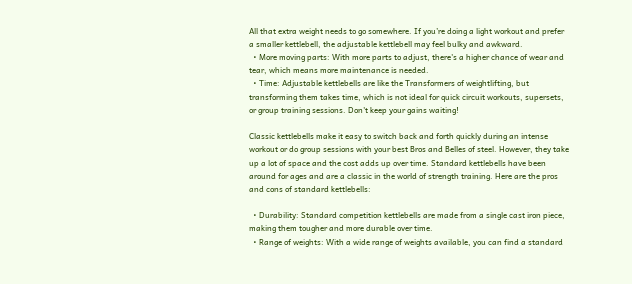All that extra weight needs to go somewhere. If you’re doing a light workout and prefer a smaller kettlebell, the adjustable kettlebell may feel bulky and awkward.
  • More moving parts: With more parts to adjust, there's a higher chance of wear and tear, which means more maintenance is needed.
  • Time: Adjustable kettlebells are like the Transformers of weightlifting, but transforming them takes time, which is not ideal for quick circuit workouts, supersets, or group training sessions. Don't keep your gains waiting!

Classic kettlebells make it easy to switch back and forth quickly during an intense workout or do group sessions with your best Bros and Belles of steel. However, they take up a lot of space and the cost adds up over time. Standard kettlebells have been around for ages and are a classic in the world of strength training. Here are the pros and cons of standard kettlebells:

  • Durability: Standard competition kettlebells are made from a single cast iron piece, making them tougher and more durable over time.
  • Range of weights: With a wide range of weights available, you can find a standard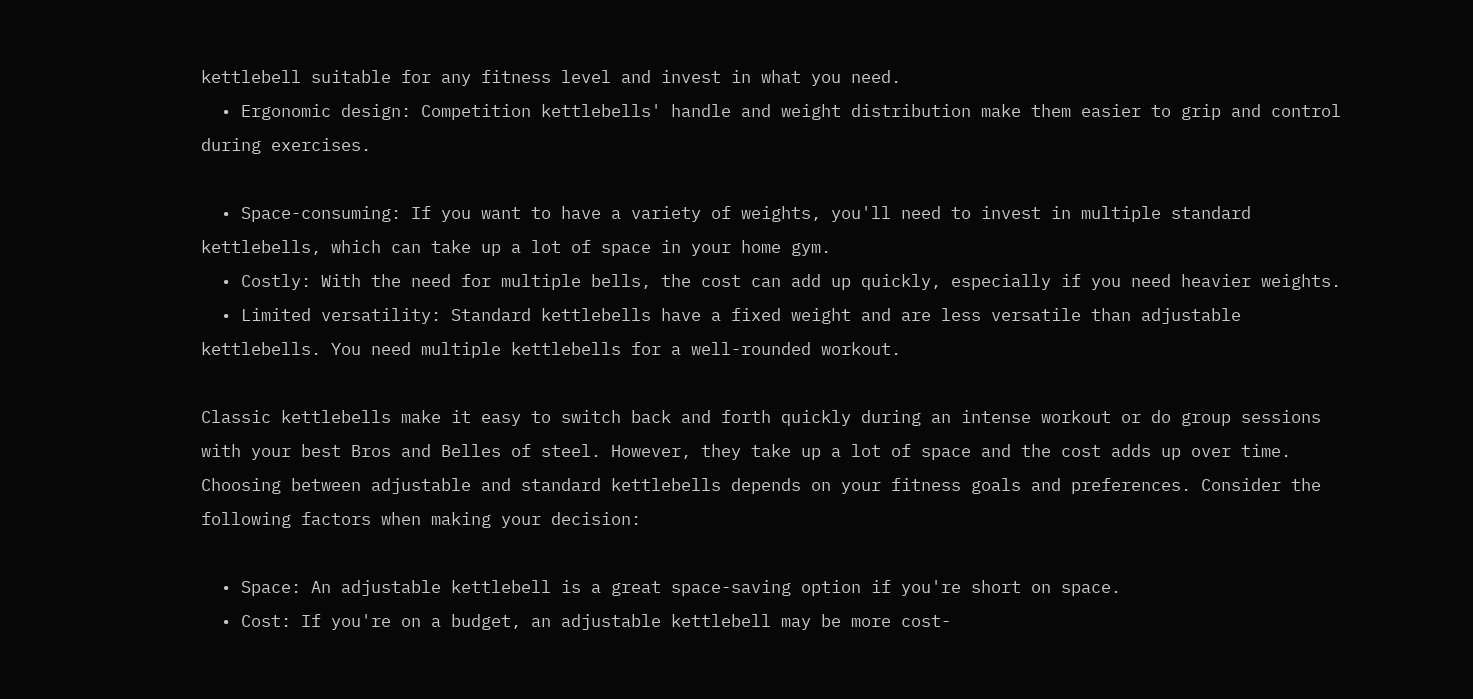kettlebell suitable for any fitness level and invest in what you need.
  • Ergonomic design: Competition kettlebells' handle and weight distribution make them easier to grip and control during exercises.

  • Space-consuming: If you want to have a variety of weights, you'll need to invest in multiple standard kettlebells, which can take up a lot of space in your home gym.
  • Costly: With the need for multiple bells, the cost can add up quickly, especially if you need heavier weights.
  • Limited versatility: Standard kettlebells have a fixed weight and are less versatile than adjustable kettlebells. You need multiple kettlebells for a well-rounded workout.

Classic kettlebells make it easy to switch back and forth quickly during an intense workout or do group sessions with your best Bros and Belles of steel. However, they take up a lot of space and the cost adds up over time. Choosing between adjustable and standard kettlebells depends on your fitness goals and preferences. Consider the following factors when making your decision:

  • Space: An adjustable kettlebell is a great space-saving option if you're short on space.
  • Cost: If you're on a budget, an adjustable kettlebell may be more cost-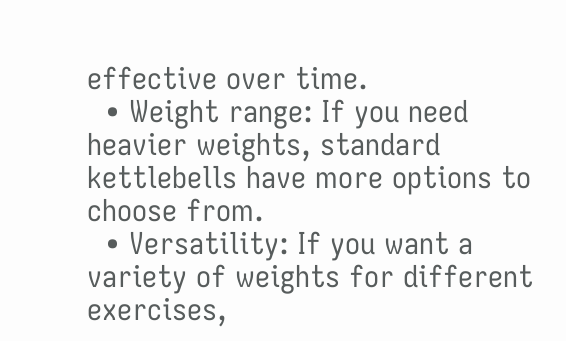effective over time.
  • Weight range: If you need heavier weights, standard kettlebells have more options to choose from.
  • Versatility: If you want a variety of weights for different exercises,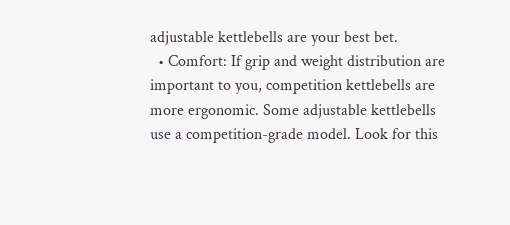adjustable kettlebells are your best bet.
  • Comfort: If grip and weight distribution are important to you, competition kettlebells are more ergonomic. Some adjustable kettlebells use a competition-grade model. Look for this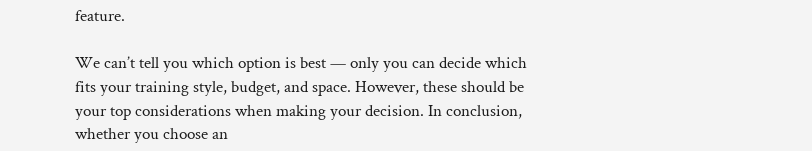feature.

We can’t tell you which option is best — only you can decide which fits your training style, budget, and space. However, these should be your top considerations when making your decision. In conclusion, whether you choose an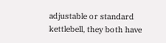adjustable or standard kettlebell, they both have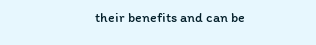their benefits and can be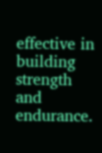effective in building strength and endurance.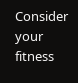Consider your fitness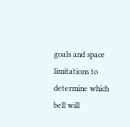goals and space limitations to determine which bell will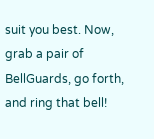suit you best. Now, grab a pair of BellGuards, go forth, and ring that bell!